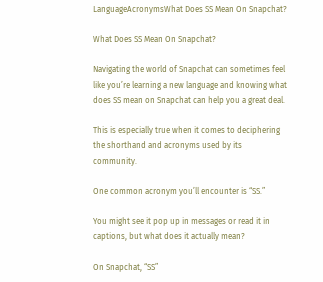LanguageAcronymsWhat Does SS Mean On Snapchat?

What Does SS Mean On Snapchat?

Navigating the world of Snapchat can sometimes feel like you’re learning a new language and knowing what does SS mean on Snapchat can help you a great deal.

This is especially true when it comes to deciphering the shorthand and acronyms used by its community.

One common acronym you’ll encounter is “SS.”

You might see it pop up in messages or read it in captions, but what does it actually mean?

On Snapchat, “SS”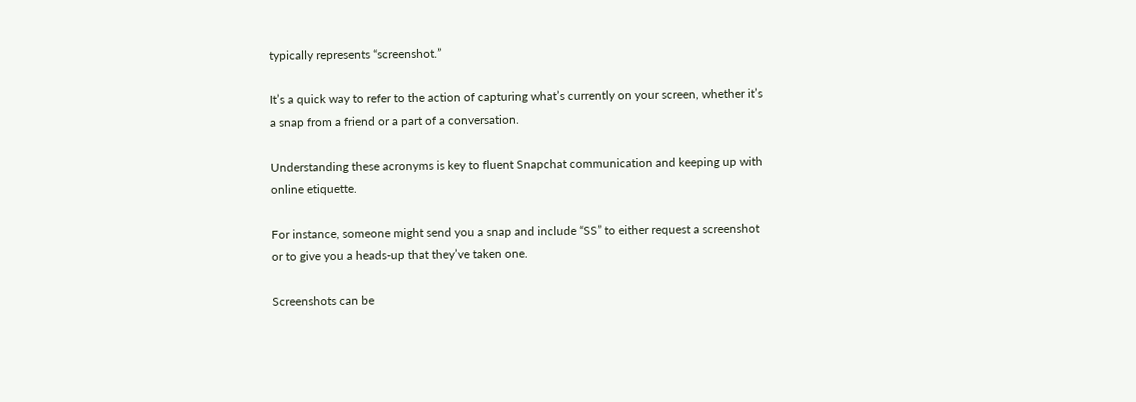typically represents “screenshot.”

It’s a quick way to refer to the action of capturing what’s currently on your screen, whether it’s a snap from a friend or a part of a conversation.

Understanding these acronyms is key to fluent Snapchat communication and keeping up with online etiquette.

For instance, someone might send you a snap and include “SS” to either request a screenshot or to give you a heads-up that they’ve taken one.

Screenshots can be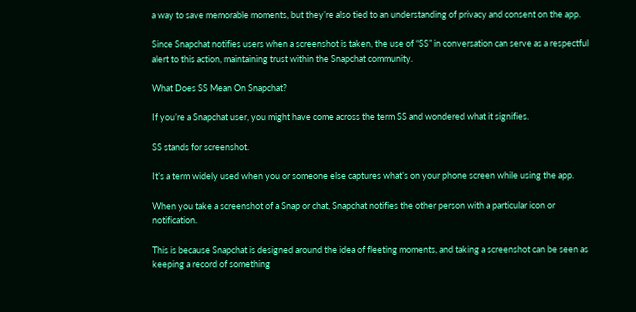a way to save memorable moments, but they’re also tied to an understanding of privacy and consent on the app.

Since Snapchat notifies users when a screenshot is taken, the use of “SS” in conversation can serve as a respectful alert to this action, maintaining trust within the Snapchat community.

What Does SS Mean On Snapchat?

If you’re a Snapchat user, you might have come across the term SS and wondered what it signifies.

SS stands for screenshot.

It’s a term widely used when you or someone else captures what’s on your phone screen while using the app.

When you take a screenshot of a Snap or chat, Snapchat notifies the other person with a particular icon or notification.

This is because Snapchat is designed around the idea of fleeting moments, and taking a screenshot can be seen as keeping a record of something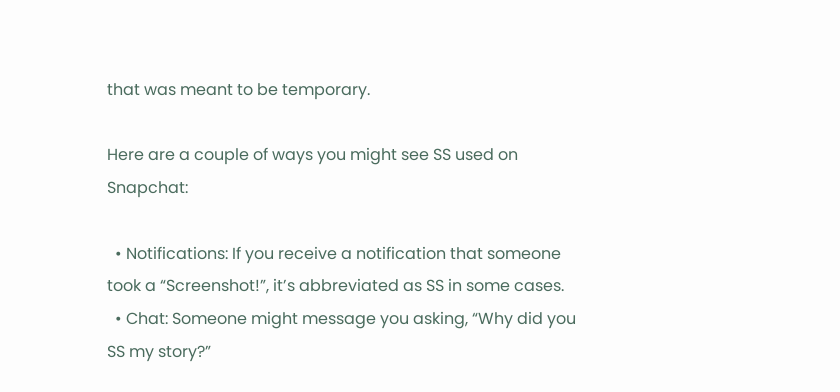that was meant to be temporary.

Here are a couple of ways you might see SS used on Snapchat:

  • Notifications: If you receive a notification that someone took a “Screenshot!”, it’s abbreviated as SS in some cases.
  • Chat: Someone might message you asking, “Why did you SS my story?”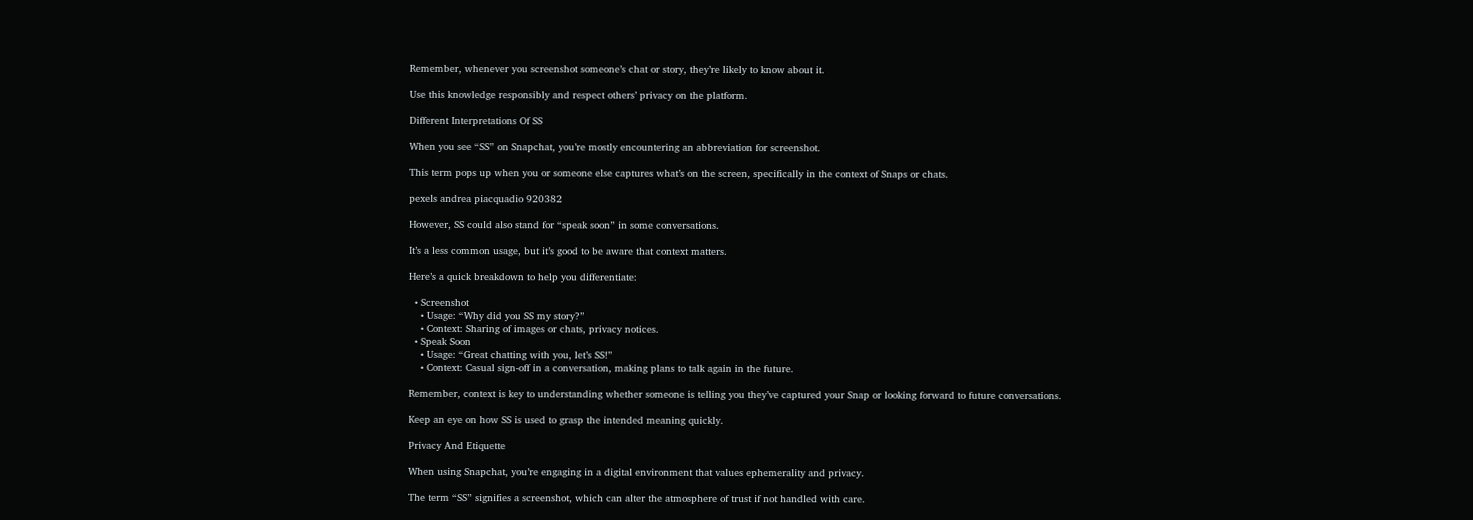Remember, whenever you screenshot someone’s chat or story, they’re likely to know about it.

Use this knowledge responsibly and respect others’ privacy on the platform.

Different Interpretations Of SS

When you see “SS” on Snapchat, you’re mostly encountering an abbreviation for screenshot.

This term pops up when you or someone else captures what’s on the screen, specifically in the context of Snaps or chats.

pexels andrea piacquadio 920382

However, SS could also stand for “speak soon” in some conversations.

It’s a less common usage, but it’s good to be aware that context matters.

Here’s a quick breakdown to help you differentiate:

  • Screenshot
    • Usage: “Why did you SS my story?”
    • Context: Sharing of images or chats, privacy notices.
  • Speak Soon
    • Usage: “Great chatting with you, let’s SS!”
    • Context: Casual sign-off in a conversation, making plans to talk again in the future.

Remember, context is key to understanding whether someone is telling you they’ve captured your Snap or looking forward to future conversations.

Keep an eye on how SS is used to grasp the intended meaning quickly.

Privacy And Etiquette

When using Snapchat, you’re engaging in a digital environment that values ephemerality and privacy.

The term “SS” signifies a screenshot, which can alter the atmosphere of trust if not handled with care.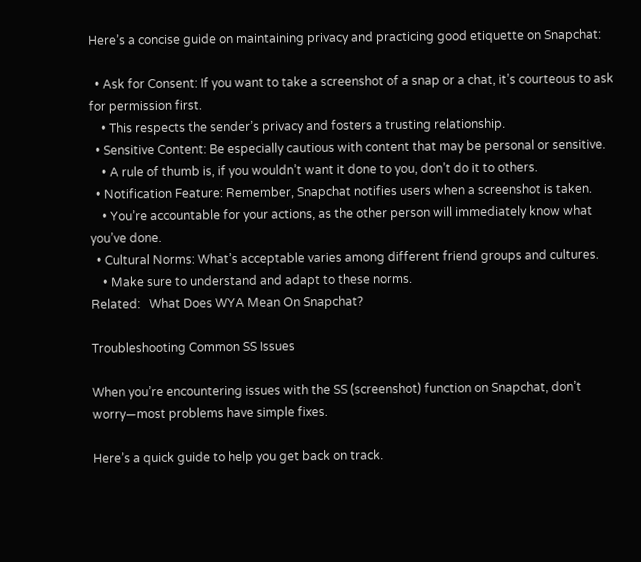Here’s a concise guide on maintaining privacy and practicing good etiquette on Snapchat:

  • Ask for Consent: If you want to take a screenshot of a snap or a chat, it’s courteous to ask for permission first.
    • This respects the sender’s privacy and fosters a trusting relationship.
  • Sensitive Content: Be especially cautious with content that may be personal or sensitive.
    • A rule of thumb is, if you wouldn’t want it done to you, don’t do it to others.
  • Notification Feature: Remember, Snapchat notifies users when a screenshot is taken.
    • You’re accountable for your actions, as the other person will immediately know what you’ve done.
  • Cultural Norms: What’s acceptable varies among different friend groups and cultures.
    • Make sure to understand and adapt to these norms.
Related:   What Does WYA Mean On Snapchat?

Troubleshooting Common SS Issues

When you’re encountering issues with the SS (screenshot) function on Snapchat, don’t worry—most problems have simple fixes.

Here’s a quick guide to help you get back on track.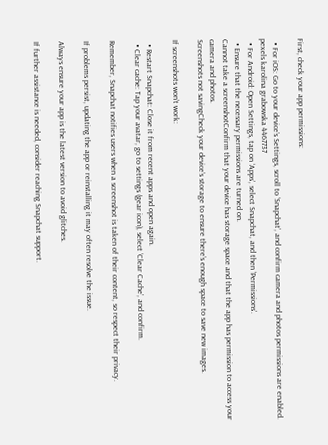First, check your app permissions:

  • For iOS: Go to your device’s Settings, scroll to ‘Snapchat’, and confirm camera and photos permissions are enabled.
pexels karolina grabowska 4467737
  • For Android: Open Settings, tap on ‘Apps’, select Snapchat, and then ‘Permissions’.
  • Ensure that the necessary permissions are turned on.
Cannot take a screenshotConfirm that your device has storage space and that the app has permission to access your camera and photos.
Screenshots not savingCheck your device’s storage to ensure there’s enough space to save new images.

If screenshots won’t work:

  • Restart Snapchat: Close it from recent apps and open again.
  • Clear cache: Tap your avatar, go to settings (gear icon), select ‘Clear Cache’, and confirm.

Remember, Snapchat notifies users when a screenshot is taken of their content, so respect their privacy.

If problems persist, updating the app or reinstalling it may often resolve the issue.

Always ensure your app is the latest version to avoid glitches.

If further assistance is needed, consider reaching Snapchat support.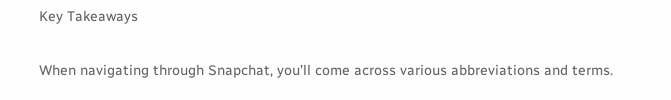Key Takeaways

When navigating through Snapchat, you’ll come across various abbreviations and terms.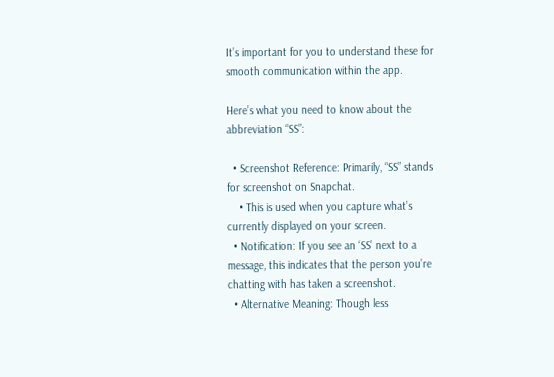It’s important for you to understand these for smooth communication within the app.

Here’s what you need to know about the abbreviation “SS”:

  • Screenshot Reference: Primarily, “SS” stands for screenshot on Snapchat.
    • This is used when you capture what’s currently displayed on your screen.
  • Notification: If you see an ‘SS’ next to a message, this indicates that the person you’re chatting with has taken a screenshot.
  • Alternative Meaning: Though less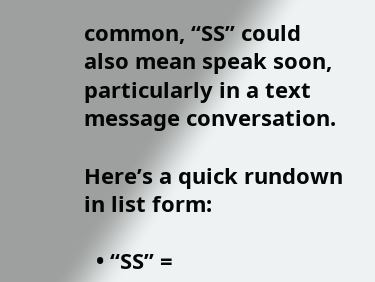common, “SS” could also mean speak soon, particularly in a text message conversation.

Here’s a quick rundown in list form:

  • “SS” =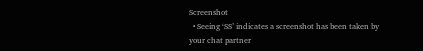Screenshot
  • Seeing ‘SS’ indicates a screenshot has been taken by your chat partner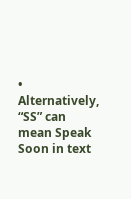• Alternatively, “SS” can mean Speak Soon in text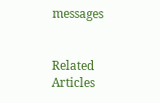messages


Related Articles